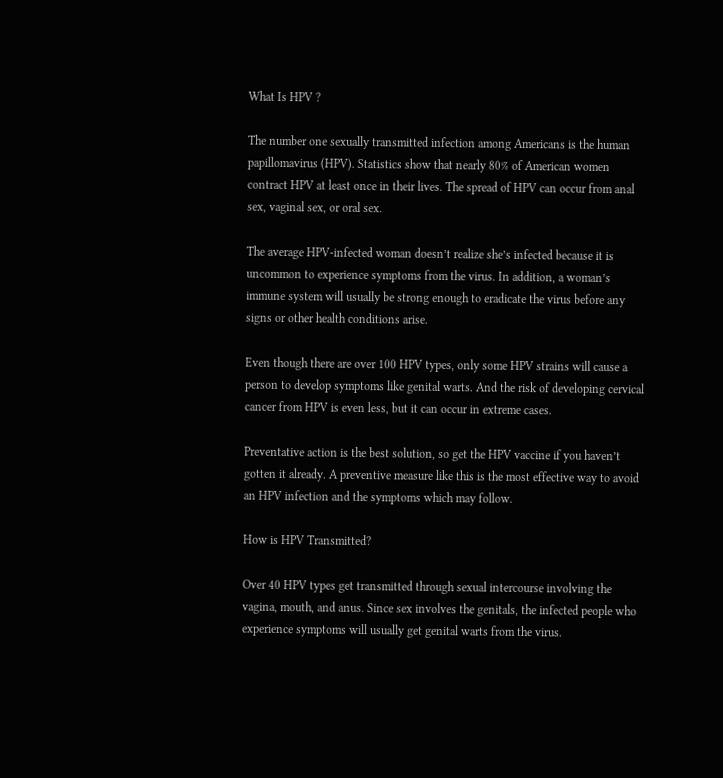What Is HPV ?

The number one sexually transmitted infection among Americans is the human papillomavirus (HPV). Statistics show that nearly 80% of American women contract HPV at least once in their lives. The spread of HPV can occur from anal sex, vaginal sex, or oral sex.

The average HPV-infected woman doesn’t realize she’s infected because it is uncommon to experience symptoms from the virus. In addition, a woman’s immune system will usually be strong enough to eradicate the virus before any signs or other health conditions arise.

Even though there are over 100 HPV types, only some HPV strains will cause a person to develop symptoms like genital warts. And the risk of developing cervical cancer from HPV is even less, but it can occur in extreme cases.

Preventative action is the best solution, so get the HPV vaccine if you haven’t gotten it already. A preventive measure like this is the most effective way to avoid an HPV infection and the symptoms which may follow.

How is HPV Transmitted?

Over 40 HPV types get transmitted through sexual intercourse involving the vagina, mouth, and anus. Since sex involves the genitals, the infected people who experience symptoms will usually get genital warts from the virus.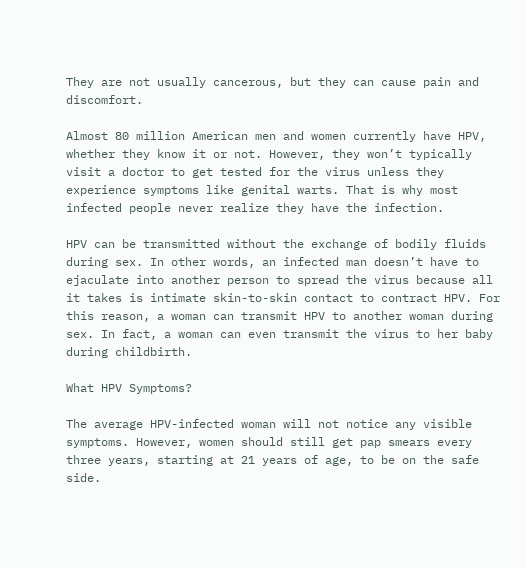They are not usually cancerous, but they can cause pain and discomfort.

Almost 80 million American men and women currently have HPV, whether they know it or not. However, they won’t typically visit a doctor to get tested for the virus unless they experience symptoms like genital warts. That is why most infected people never realize they have the infection.

HPV can be transmitted without the exchange of bodily fluids during sex. In other words, an infected man doesn’t have to ejaculate into another person to spread the virus because all it takes is intimate skin-to-skin contact to contract HPV. For this reason, a woman can transmit HPV to another woman during sex. In fact, a woman can even transmit the virus to her baby during childbirth.

What HPV Symptoms?

The average HPV-infected woman will not notice any visible symptoms. However, women should still get pap smears every three years, starting at 21 years of age, to be on the safe side.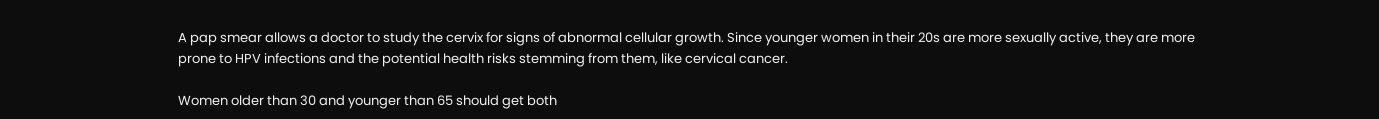A pap smear allows a doctor to study the cervix for signs of abnormal cellular growth. Since younger women in their 20s are more sexually active, they are more prone to HPV infections and the potential health risks stemming from them, like cervical cancer.

Women older than 30 and younger than 65 should get both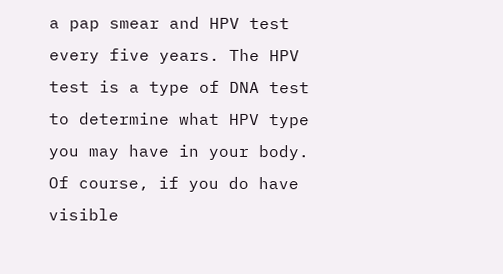a pap smear and HPV test every five years. The HPV test is a type of DNA test to determine what HPV type you may have in your body. Of course, if you do have visible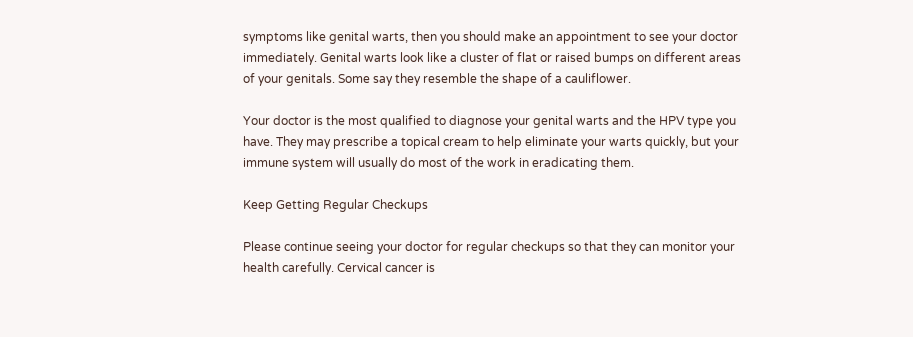symptoms like genital warts, then you should make an appointment to see your doctor immediately. Genital warts look like a cluster of flat or raised bumps on different areas of your genitals. Some say they resemble the shape of a cauliflower.

Your doctor is the most qualified to diagnose your genital warts and the HPV type you have. They may prescribe a topical cream to help eliminate your warts quickly, but your immune system will usually do most of the work in eradicating them.

Keep Getting Regular Checkups

Please continue seeing your doctor for regular checkups so that they can monitor your health carefully. Cervical cancer is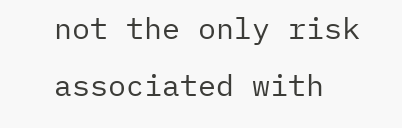not the only risk associated with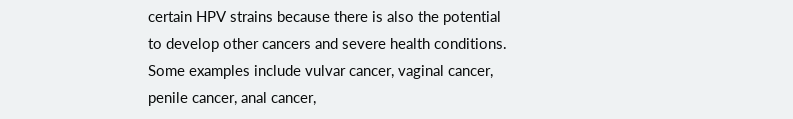certain HPV strains because there is also the potential to develop other cancers and severe health conditions. Some examples include vulvar cancer, vaginal cancer, penile cancer, anal cancer,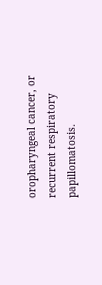oropharyngeal cancer, or recurrent respiratory papillomatosis.